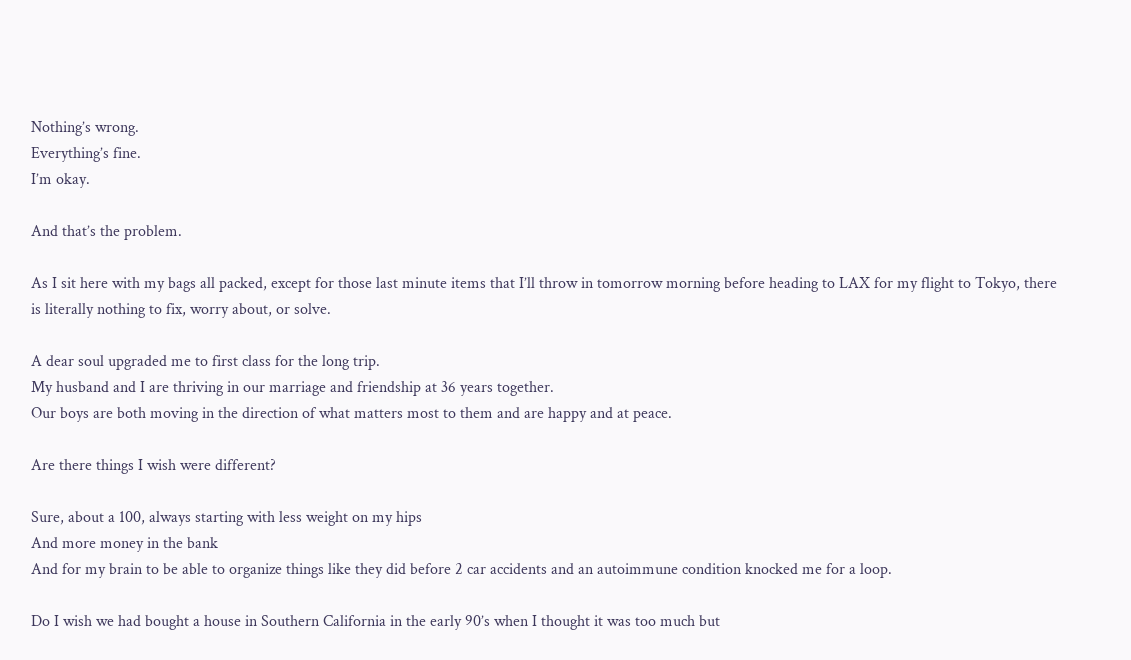Nothing’s wrong.
Everything’s fine.
I’m okay.

And that’s the problem.

As I sit here with my bags all packed, except for those last minute items that I’ll throw in tomorrow morning before heading to LAX for my flight to Tokyo, there is literally nothing to fix, worry about, or solve.

A dear soul upgraded me to first class for the long trip.
My husband and I are thriving in our marriage and friendship at 36 years together.
Our boys are both moving in the direction of what matters most to them and are happy and at peace.

Are there things I wish were different?

Sure, about a 100, always starting with less weight on my hips
And more money in the bank
And for my brain to be able to organize things like they did before 2 car accidents and an autoimmune condition knocked me for a loop.

Do I wish we had bought a house in Southern California in the early 90’s when I thought it was too much but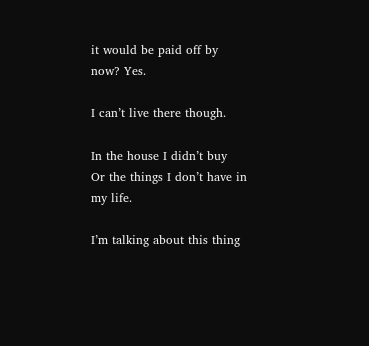it would be paid off by now? Yes.

I can’t live there though.

In the house I didn’t buy
Or the things I don’t have in my life.

I’m talking about this thing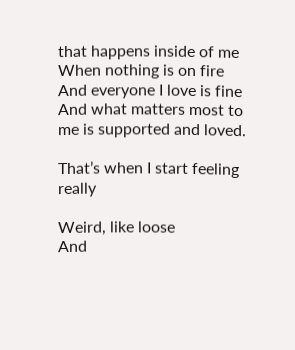that happens inside of me
When nothing is on fire
And everyone I love is fine
And what matters most to me is supported and loved.

That’s when I start feeling really

Weird, like loose
And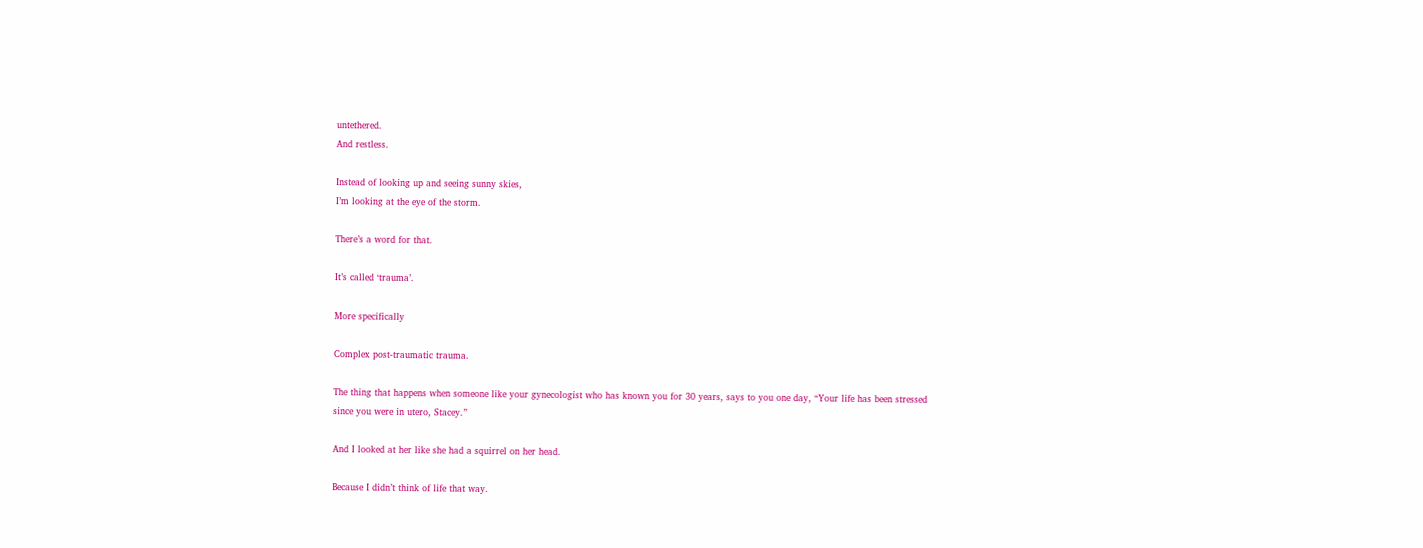untethered.
And restless.

Instead of looking up and seeing sunny skies,
I’m looking at the eye of the storm.

There’s a word for that.

It’s called ‘trauma’.

More specifically

Complex post-traumatic trauma.

The thing that happens when someone like your gynecologist who has known you for 30 years, says to you one day, “Your life has been stressed since you were in utero, Stacey.”

And I looked at her like she had a squirrel on her head.

Because I didn’t think of life that way.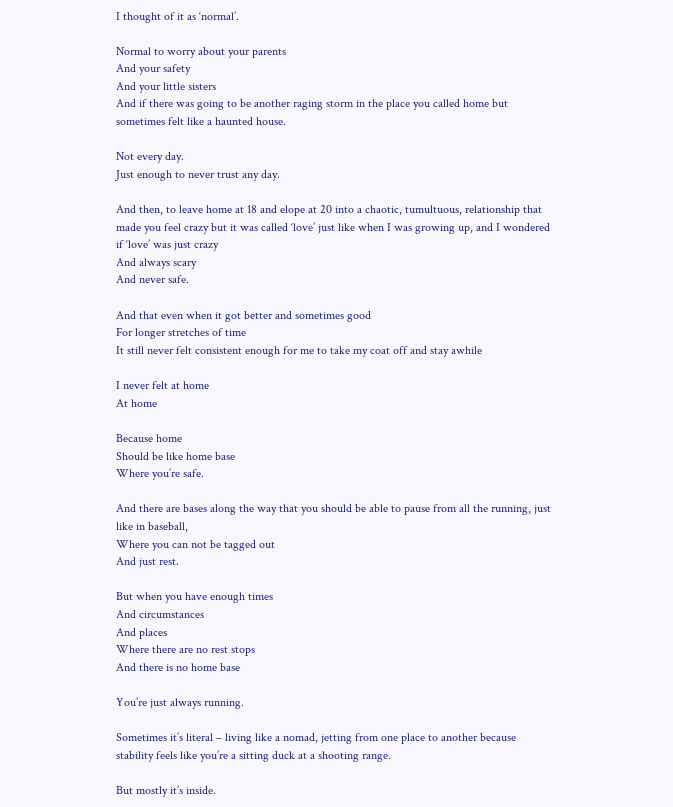I thought of it as ‘normal’.

Normal to worry about your parents
And your safety
And your little sisters
And if there was going to be another raging storm in the place you called home but sometimes felt like a haunted house.

Not every day.
Just enough to never trust any day.

And then, to leave home at 18 and elope at 20 into a chaotic, tumultuous, relationship that made you feel crazy but it was called ‘love’ just like when I was growing up, and I wondered if ‘love’ was just crazy
And always scary
And never safe.

And that even when it got better and sometimes good
For longer stretches of time
It still never felt consistent enough for me to take my coat off and stay awhile

I never felt at home
At home

Because home
Should be like home base
Where you’re safe.

And there are bases along the way that you should be able to pause from all the running, just like in baseball,
Where you can not be tagged out
And just rest.

But when you have enough times
And circumstances
And places
Where there are no rest stops
And there is no home base

You’re just always running.

Sometimes it’s literal – living like a nomad, jetting from one place to another because stability feels like you’re a sitting duck at a shooting range.

But mostly it’s inside.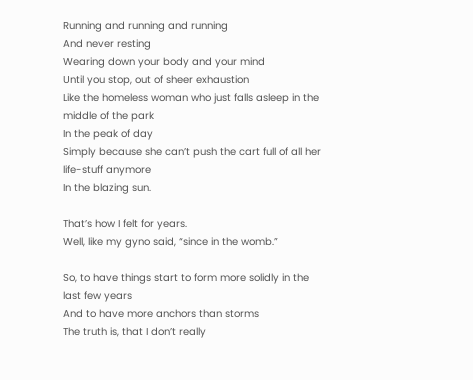Running and running and running
And never resting
Wearing down your body and your mind
Until you stop, out of sheer exhaustion
Like the homeless woman who just falls asleep in the middle of the park
In the peak of day
Simply because she can’t push the cart full of all her life-stuff anymore
In the blazing sun.

That’s how I felt for years.
Well, like my gyno said, “since in the womb.”

So, to have things start to form more solidly in the last few years
And to have more anchors than storms
The truth is, that I don’t really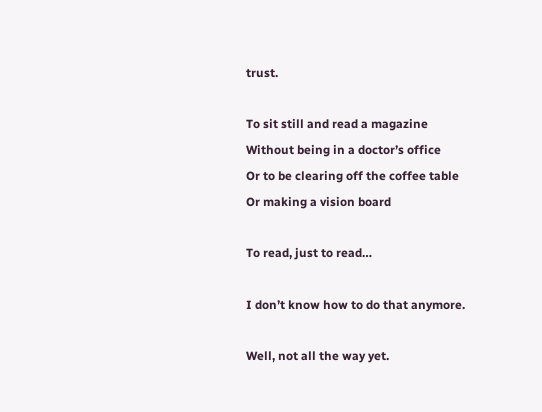trust.

To sit still and read a magazine
Without being in a doctor’s office
Or to be clearing off the coffee table
Or making a vision board

To read, just to read…

I don’t know how to do that anymore.

Well, not all the way yet.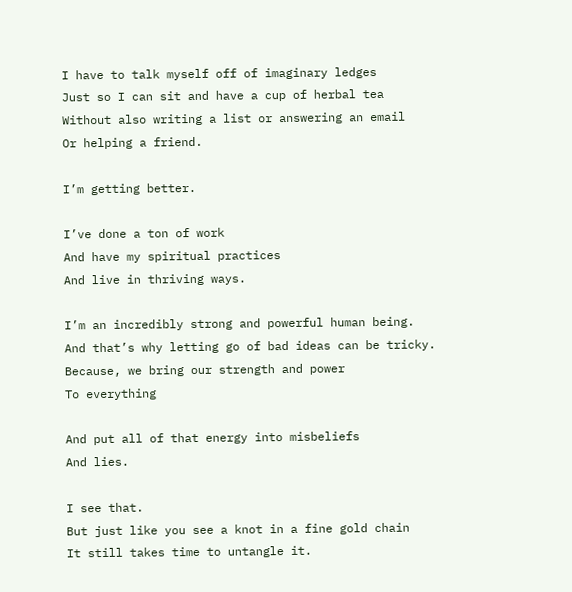I have to talk myself off of imaginary ledges
Just so I can sit and have a cup of herbal tea
Without also writing a list or answering an email
Or helping a friend.

I’m getting better.

I’ve done a ton of work
And have my spiritual practices
And live in thriving ways.

I’m an incredibly strong and powerful human being.
And that’s why letting go of bad ideas can be tricky.
Because, we bring our strength and power
To everything

And put all of that energy into misbeliefs
And lies.

I see that.
But just like you see a knot in a fine gold chain
It still takes time to untangle it.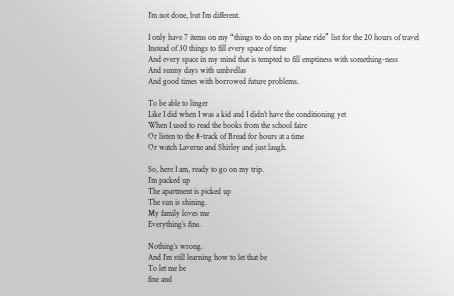I’m not done, but I’m different.

I only have 7 items on my “things to do on my plane ride” list for the 20 hours of travel
Instead of 30 things to fill every space of time
And every space in my mind that is tempted to fill emptiness with something-ness
And sunny days with umbrellas
And good times with borrowed future problems.

To be able to linger
Like I did when I was a kid and I didn’t have the conditioning yet
When I used to read the books from the school faire
Or listen to the 8-track of Bread for hours at a time
Or watch Laverne and Shirley and just laugh.

So, here I am, ready to go on my trip.
I’m packed up
The apartment is picked up
The sun is shining.
My family loves me
Everything’s fine.

Nothing’s wrong.
And I’m still learning how to let that be
To let me be
fine and